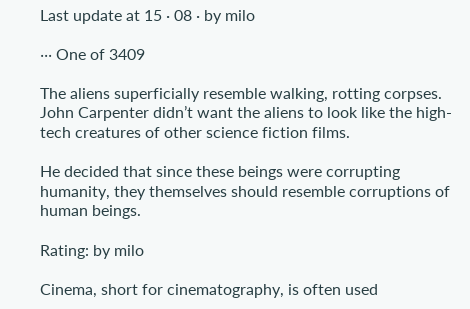Last update at 15 · 08 · by milo

‧‧‧ One of 3409

The aliens superficially resemble walking, rotting corpses. John Carpenter didn’t want the aliens to look like the high-tech creatures of other science fiction films.

He decided that since these beings were corrupting humanity, they themselves should resemble corruptions of human beings.

Rating: by milo

Cinema, short for cinematography, is often used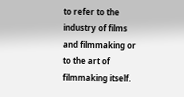to refer to the industry of films and filmmaking or to the art of filmmaking itself.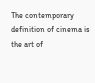The contemporary definition of cinema is the art of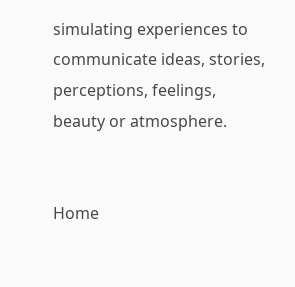simulating experiences to communicate ideas, stories, perceptions, feelings, beauty or atmosphere.


Home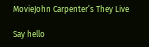MovieJohn Carpenter’s They Live

Say hello